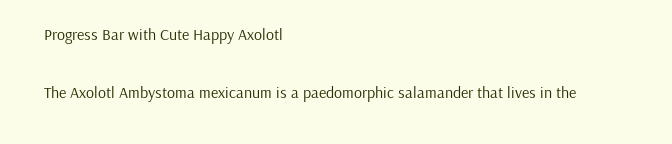Progress Bar with Cute Happy Axolotl

The Axolotl Ambystoma mexicanum is a paedomorphic salamander that lives in the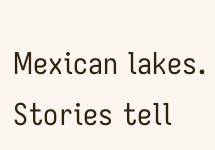Mexican lakes. Stories tell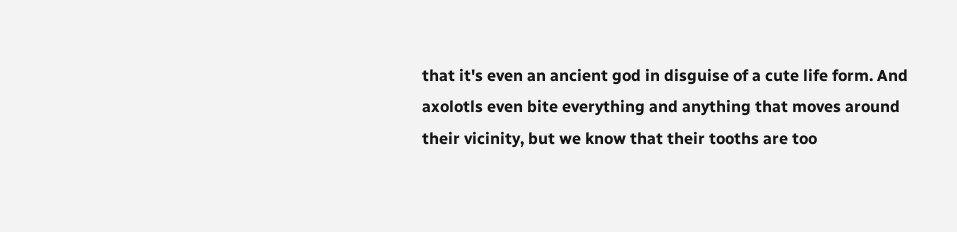that it's even an ancient god in disguise of a cute life form. And axolotls even bite everything and anything that moves around their vicinity, but we know that their tooths are too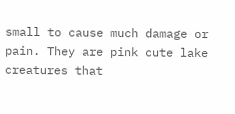small to cause much damage or pain. They are pink cute lake creatures that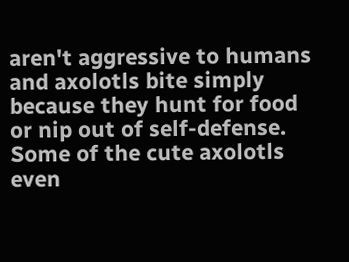aren't aggressive to humans and axolotls bite simply because they hunt for food or nip out of self-defense. Some of the cute axolotls even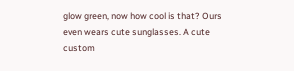glow green, now how cool is that? Ours even wears cute sunglasses. A cute custom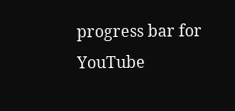progress bar for YouTube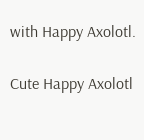with Happy Axolotl.

Cute Happy Axolotl